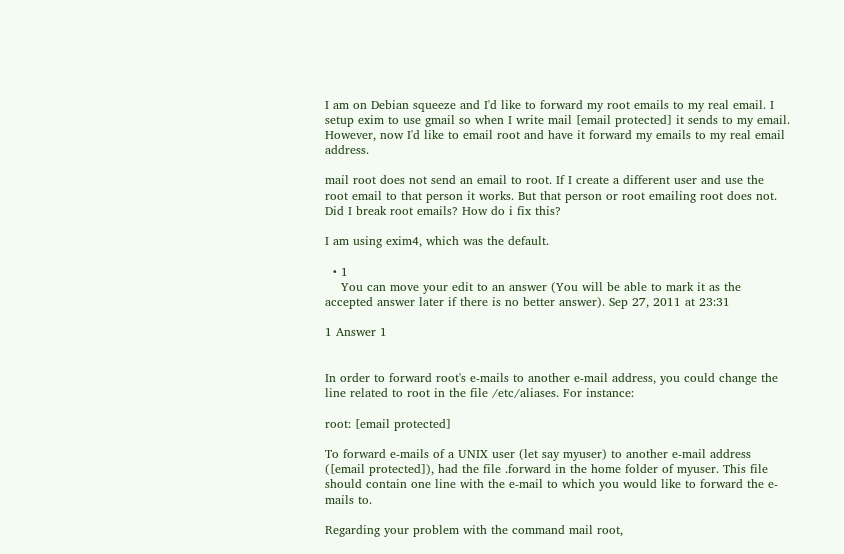I am on Debian squeeze and I'd like to forward my root emails to my real email. I setup exim to use gmail so when I write mail [email protected] it sends to my email. However, now I'd like to email root and have it forward my emails to my real email address.

mail root does not send an email to root. If I create a different user and use the root email to that person it works. But that person or root emailing root does not. Did I break root emails? How do i fix this?

I am using exim4, which was the default.

  • 1
    You can move your edit to an answer (You will be able to mark it as the accepted answer later if there is no better answer). Sep 27, 2011 at 23:31

1 Answer 1


In order to forward root's e-mails to another e-mail address, you could change the line related to root in the file /etc/aliases. For instance:

root: [email protected]

To forward e-mails of a UNIX user (let say myuser) to another e-mail address ([email protected]), had the file .forward in the home folder of myuser. This file should contain one line with the e-mail to which you would like to forward the e-mails to.

Regarding your problem with the command mail root,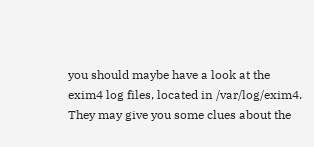you should maybe have a look at the exim4 log files, located in /var/log/exim4. They may give you some clues about the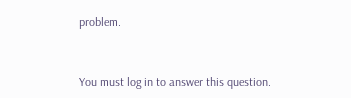problem.


You must log in to answer this question.